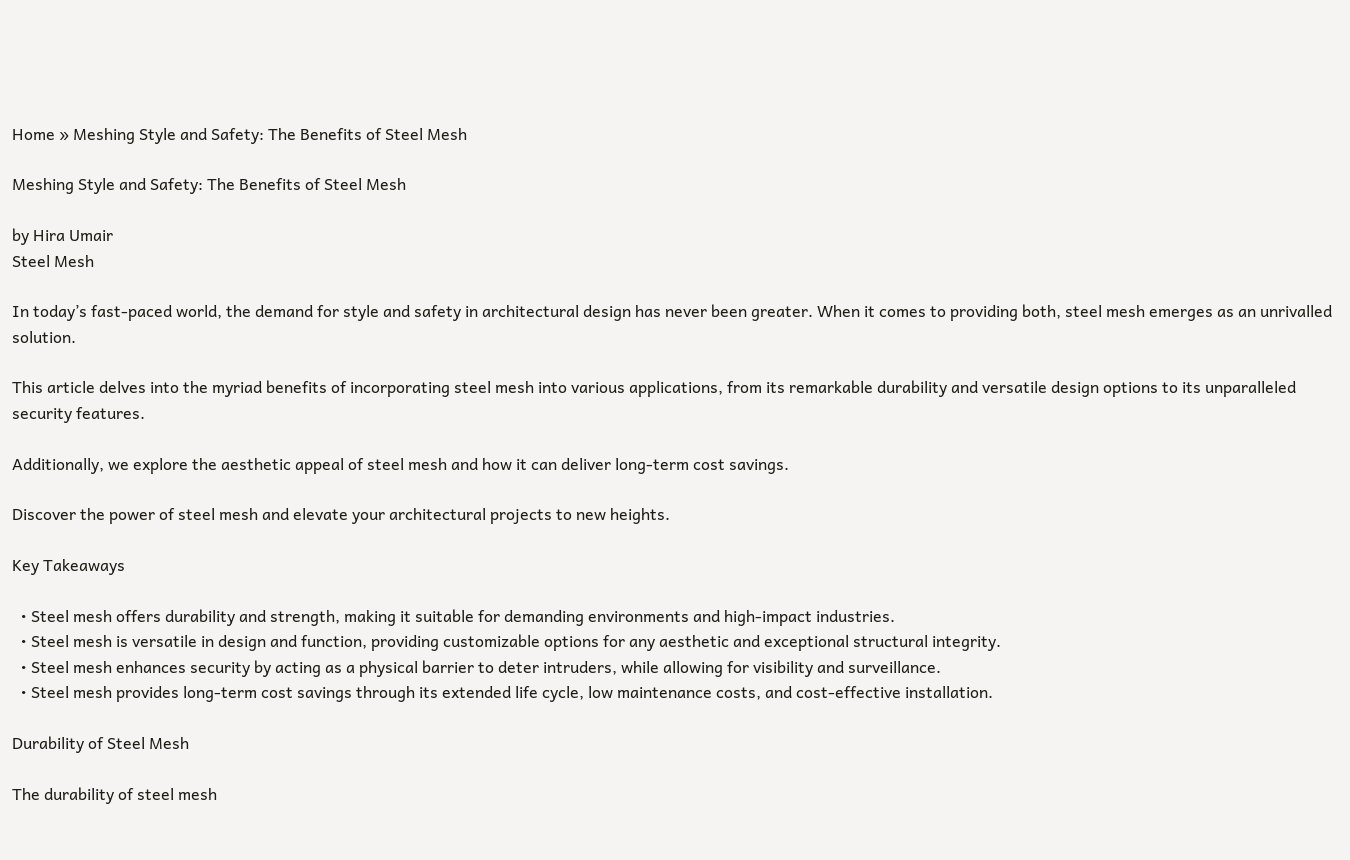Home » Meshing Style and Safety: The Benefits of Steel Mesh

Meshing Style and Safety: The Benefits of Steel Mesh

by Hira Umair
Steel Mesh

In today’s fast-paced world, the demand for style and safety in architectural design has never been greater. When it comes to providing both, steel mesh emerges as an unrivalled solution.

This article delves into the myriad benefits of incorporating steel mesh into various applications, from its remarkable durability and versatile design options to its unparalleled security features.

Additionally, we explore the aesthetic appeal of steel mesh and how it can deliver long-term cost savings.

Discover the power of steel mesh and elevate your architectural projects to new heights.

Key Takeaways

  • Steel mesh offers durability and strength, making it suitable for demanding environments and high-impact industries.
  • Steel mesh is versatile in design and function, providing customizable options for any aesthetic and exceptional structural integrity.
  • Steel mesh enhances security by acting as a physical barrier to deter intruders, while allowing for visibility and surveillance.
  • Steel mesh provides long-term cost savings through its extended life cycle, low maintenance costs, and cost-effective installation.

Durability of Steel Mesh

The durability of steel mesh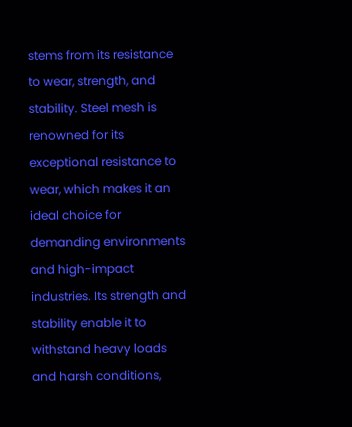stems from its resistance to wear, strength, and stability. Steel mesh is renowned for its exceptional resistance to wear, which makes it an ideal choice for demanding environments and high-impact industries. Its strength and stability enable it to withstand heavy loads and harsh conditions,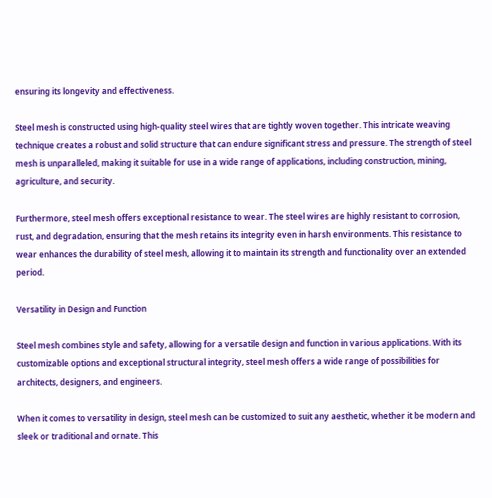ensuring its longevity and effectiveness.

Steel mesh is constructed using high-quality steel wires that are tightly woven together. This intricate weaving technique creates a robust and solid structure that can endure significant stress and pressure. The strength of steel mesh is unparalleled, making it suitable for use in a wide range of applications, including construction, mining, agriculture, and security.

Furthermore, steel mesh offers exceptional resistance to wear. The steel wires are highly resistant to corrosion, rust, and degradation, ensuring that the mesh retains its integrity even in harsh environments. This resistance to wear enhances the durability of steel mesh, allowing it to maintain its strength and functionality over an extended period.

Versatility in Design and Function

Steel mesh combines style and safety, allowing for a versatile design and function in various applications. With its customizable options and exceptional structural integrity, steel mesh offers a wide range of possibilities for architects, designers, and engineers.

When it comes to versatility in design, steel mesh can be customized to suit any aesthetic, whether it be modern and sleek or traditional and ornate. This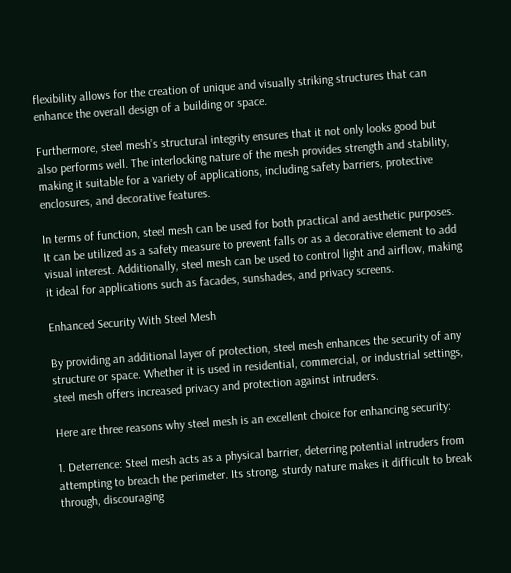flexibility allows for the creation of unique and visually striking structures that can enhance the overall design of a building or space.

Furthermore, steel mesh’s structural integrity ensures that it not only looks good but also performs well. The interlocking nature of the mesh provides strength and stability, making it suitable for a variety of applications, including safety barriers, protective enclosures, and decorative features.

In terms of function, steel mesh can be used for both practical and aesthetic purposes. It can be utilized as a safety measure to prevent falls or as a decorative element to add visual interest. Additionally, steel mesh can be used to control light and airflow, making it ideal for applications such as facades, sunshades, and privacy screens.

Enhanced Security With Steel Mesh

By providing an additional layer of protection, steel mesh enhances the security of any structure or space. Whether it is used in residential, commercial, or industrial settings, steel mesh offers increased privacy and protection against intruders.

Here are three reasons why steel mesh is an excellent choice for enhancing security:

1. Deterrence: Steel mesh acts as a physical barrier, deterring potential intruders from attempting to breach the perimeter. Its strong, sturdy nature makes it difficult to break through, discouraging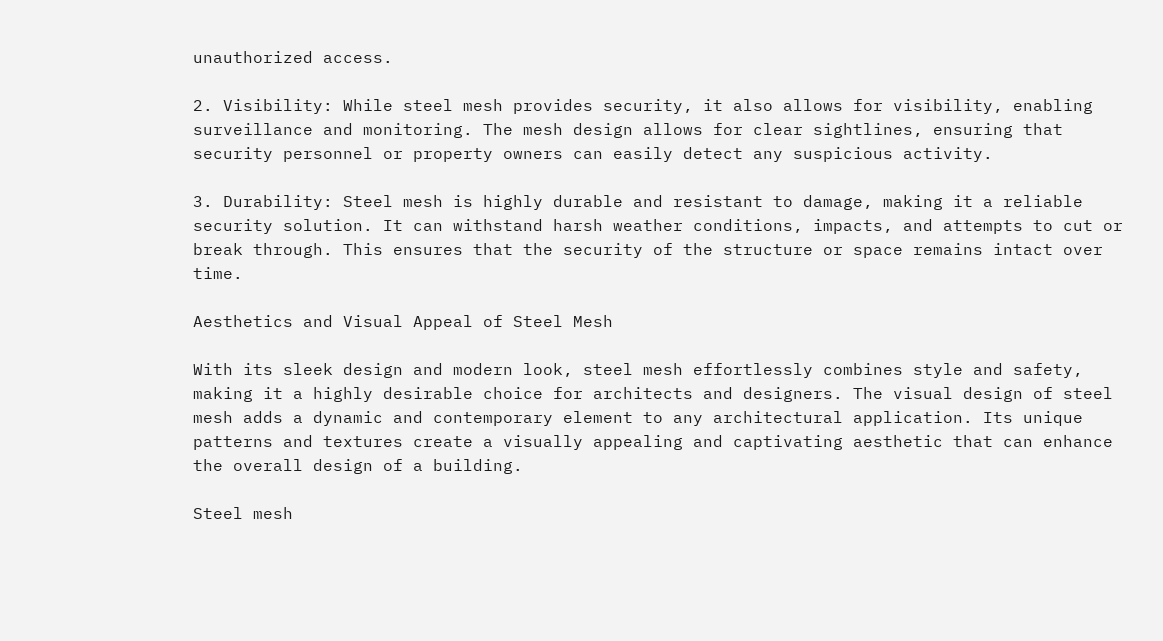unauthorized access.

2. Visibility: While steel mesh provides security, it also allows for visibility, enabling surveillance and monitoring. The mesh design allows for clear sightlines, ensuring that security personnel or property owners can easily detect any suspicious activity.

3. Durability: Steel mesh is highly durable and resistant to damage, making it a reliable security solution. It can withstand harsh weather conditions, impacts, and attempts to cut or break through. This ensures that the security of the structure or space remains intact over time.

Aesthetics and Visual Appeal of Steel Mesh

With its sleek design and modern look, steel mesh effortlessly combines style and safety, making it a highly desirable choice for architects and designers. The visual design of steel mesh adds a dynamic and contemporary element to any architectural application. Its unique patterns and textures create a visually appealing and captivating aesthetic that can enhance the overall design of a building.

Steel mesh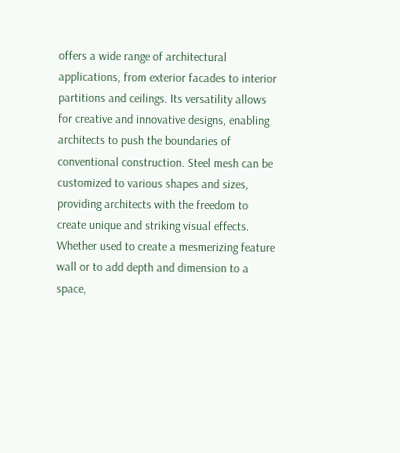offers a wide range of architectural applications, from exterior facades to interior partitions and ceilings. Its versatility allows for creative and innovative designs, enabling architects to push the boundaries of conventional construction. Steel mesh can be customized to various shapes and sizes, providing architects with the freedom to create unique and striking visual effects. Whether used to create a mesmerizing feature wall or to add depth and dimension to a space,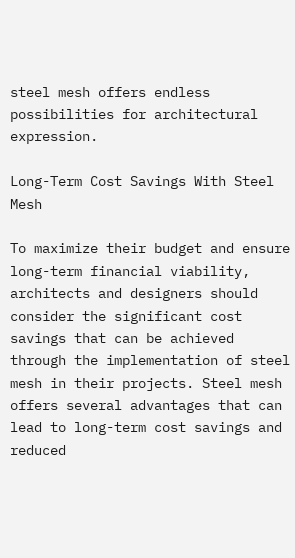steel mesh offers endless possibilities for architectural expression.

Long-Term Cost Savings With Steel Mesh

To maximize their budget and ensure long-term financial viability, architects and designers should consider the significant cost savings that can be achieved through the implementation of steel mesh in their projects. Steel mesh offers several advantages that can lead to long-term cost savings and reduced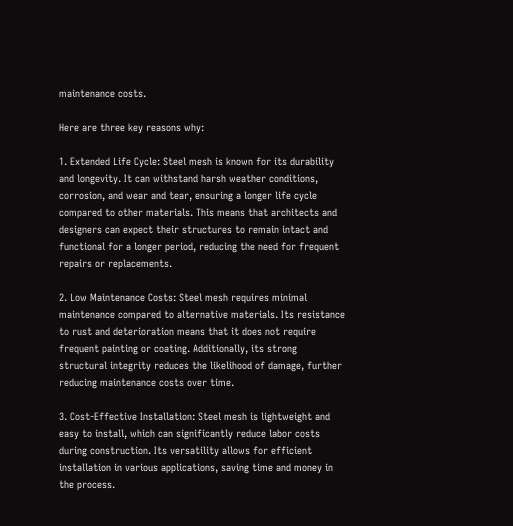maintenance costs.

Here are three key reasons why:

1. Extended Life Cycle: Steel mesh is known for its durability and longevity. It can withstand harsh weather conditions, corrosion, and wear and tear, ensuring a longer life cycle compared to other materials. This means that architects and designers can expect their structures to remain intact and functional for a longer period, reducing the need for frequent repairs or replacements.

2. Low Maintenance Costs: Steel mesh requires minimal maintenance compared to alternative materials. Its resistance to rust and deterioration means that it does not require frequent painting or coating. Additionally, its strong structural integrity reduces the likelihood of damage, further reducing maintenance costs over time.

3. Cost-Effective Installation: Steel mesh is lightweight and easy to install, which can significantly reduce labor costs during construction. Its versatility allows for efficient installation in various applications, saving time and money in the process.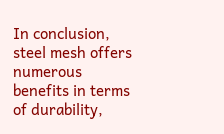In conclusion, steel mesh offers numerous benefits in terms of durability,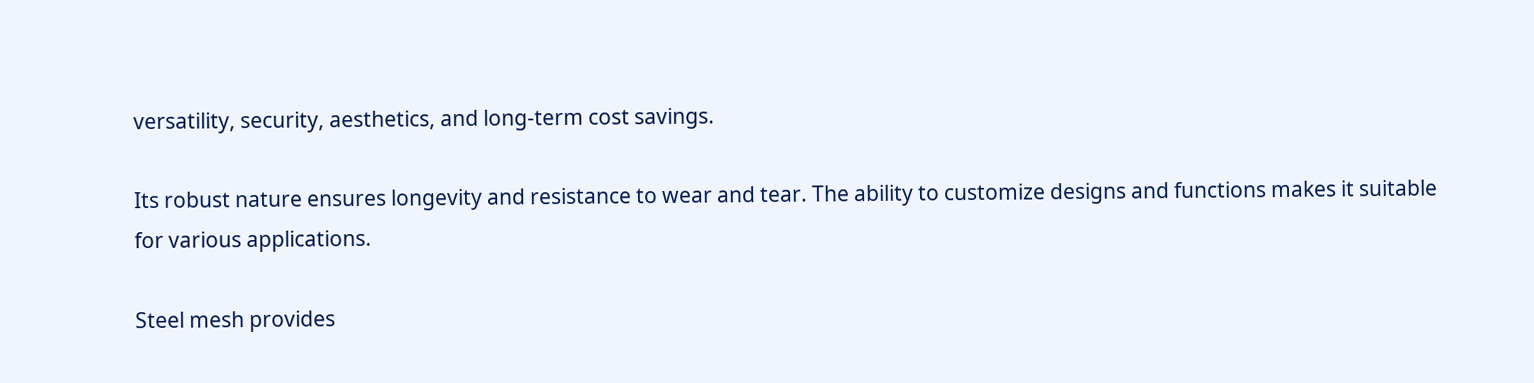versatility, security, aesthetics, and long-term cost savings.

Its robust nature ensures longevity and resistance to wear and tear. The ability to customize designs and functions makes it suitable for various applications.

Steel mesh provides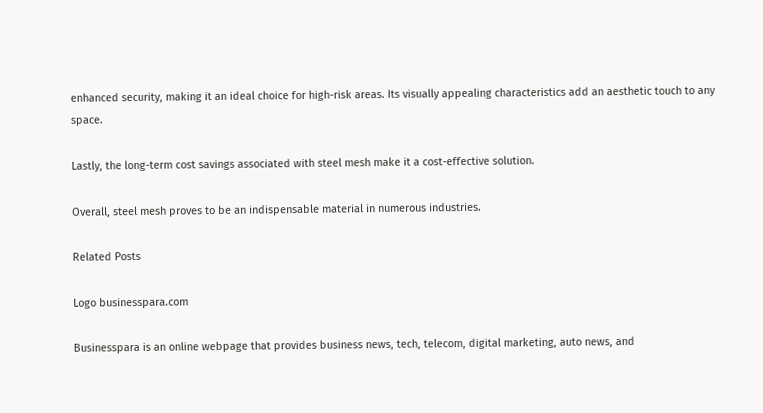enhanced security, making it an ideal choice for high-risk areas. Its visually appealing characteristics add an aesthetic touch to any space.

Lastly, the long-term cost savings associated with steel mesh make it a cost-effective solution.

Overall, steel mesh proves to be an indispensable material in numerous industries.

Related Posts

Logo businesspara.com

Businesspara is an online webpage that provides business news, tech, telecom, digital marketing, auto news, and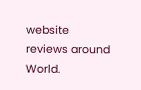website reviews around World.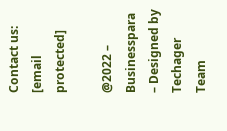Contact us: [email protected]

@2022 – Businesspara – Designed by Techager Team